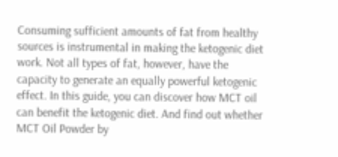Consuming sufficient amounts of fat from healthy sources is instrumental in making the ketogenic diet work. Not all types of fat, however, have the capacity to generate an equally powerful ketogenic effect. In this guide, you can discover how MCT oil can benefit the ketogenic diet. And find out whether MCT Oil Powder by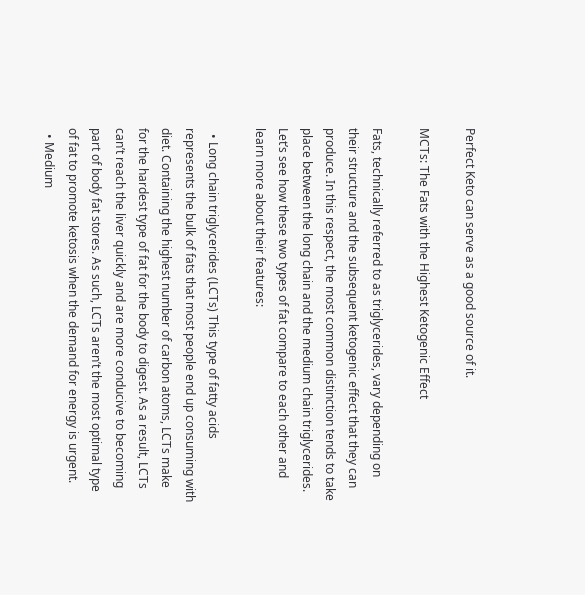Perfect Keto can serve as a good source of it.

MCTs: The Fats with the Highest Ketogenic Effect

Fats, technically referred to as triglycerides, vary depending on their structure and the subsequent ketogenic effect that they can produce. In this respect, the most common distinction tends to take place between the long chain and the medium chain triglycerides. Let’s see how these two types of fat compare to each other and learn more about their features:

  • Long chain triglycerides (LCTs) This type of fatty acids represents the bulk of fats that most people end up consuming with diet. Containing the highest number of carbon atoms, LCTs make for the hardest type of fat for the body to digest. As a result, LCTs can’t reach the liver quickly and are more conducive to becoming part of body fat stores. As such, LCTs aren’t the most optimal type of fat to promote ketosis when the demand for energy is urgent.
  • Medium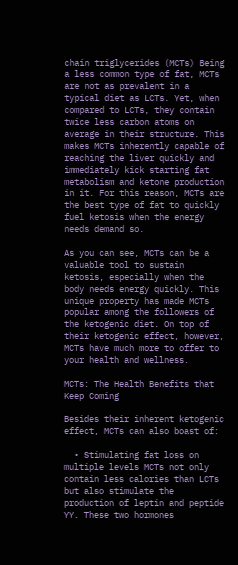chain triglycerides (MCTs) Being a less common type of fat, MCTs are not as prevalent in a typical diet as LCTs. Yet, when compared to LCTs, they contain twice less carbon atoms on average in their structure. This makes MCTs inherently capable of reaching the liver quickly and immediately kick starting fat metabolism and ketone production in it. For this reason, MCTs are the best type of fat to quickly fuel ketosis when the energy needs demand so.

As you can see, MCTs can be a valuable tool to sustain ketosis, especially when the body needs energy quickly. This unique property has made MCTs popular among the followers of the ketogenic diet. On top of their ketogenic effect, however, MCTs have much more to offer to your health and wellness.

MCTs: The Health Benefits that Keep Coming

Besides their inherent ketogenic effect, MCTs can also boast of:

  • Stimulating fat loss on multiple levels MCTs not only contain less calories than LCTs but also stimulate the production of leptin and peptide YY. These two hormones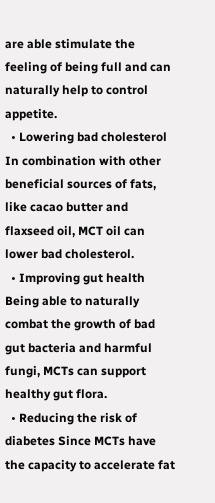are able stimulate the feeling of being full and can naturally help to control appetite.
  • Lowering bad cholesterol In combination with other beneficial sources of fats, like cacao butter and flaxseed oil, MCT oil can lower bad cholesterol.
  • Improving gut health Being able to naturally combat the growth of bad gut bacteria and harmful fungi, MCTs can support healthy gut flora.
  • Reducing the risk of diabetes Since MCTs have the capacity to accelerate fat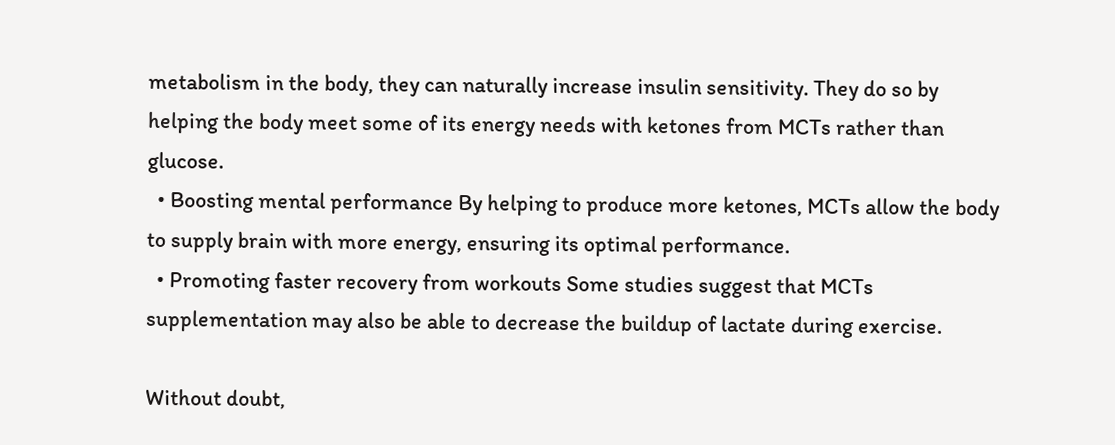metabolism in the body, they can naturally increase insulin sensitivity. They do so by helping the body meet some of its energy needs with ketones from MCTs rather than glucose.
  • Boosting mental performance By helping to produce more ketones, MCTs allow the body to supply brain with more energy, ensuring its optimal performance.
  • Promoting faster recovery from workouts Some studies suggest that MCTs supplementation may also be able to decrease the buildup of lactate during exercise.

Without doubt,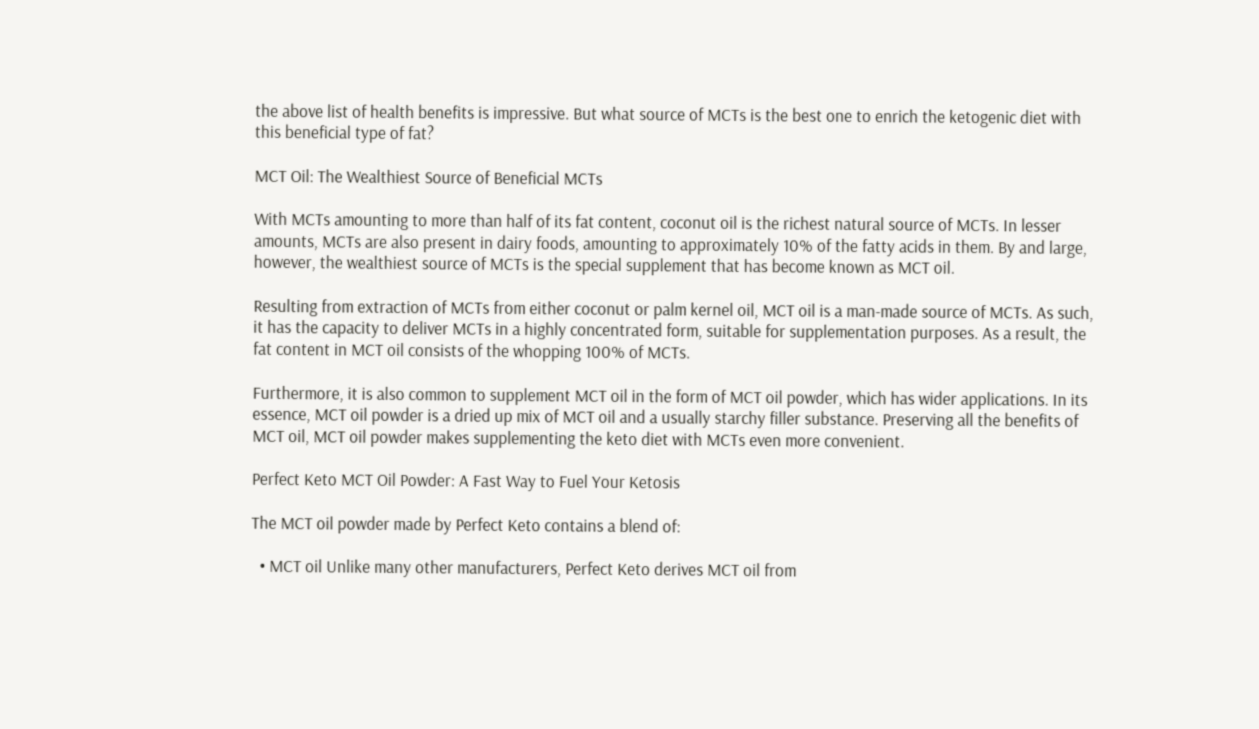the above list of health benefits is impressive. But what source of MCTs is the best one to enrich the ketogenic diet with this beneficial type of fat?

MCT Oil: The Wealthiest Source of Beneficial MCTs

With MCTs amounting to more than half of its fat content, coconut oil is the richest natural source of MCTs. In lesser amounts, MCTs are also present in dairy foods, amounting to approximately 10% of the fatty acids in them. By and large, however, the wealthiest source of MCTs is the special supplement that has become known as MCT oil.

Resulting from extraction of MCTs from either coconut or palm kernel oil, MCT oil is a man-made source of MCTs. As such, it has the capacity to deliver MCTs in a highly concentrated form, suitable for supplementation purposes. As a result, the fat content in MCT oil consists of the whopping 100% of MCTs.

Furthermore, it is also common to supplement MCT oil in the form of MCT oil powder, which has wider applications. In its essence, MCT oil powder is a dried up mix of MCT oil and a usually starchy filler substance. Preserving all the benefits of MCT oil, MCT oil powder makes supplementing the keto diet with MCTs even more convenient.

Perfect Keto MCT Oil Powder: A Fast Way to Fuel Your Ketosis

The MCT oil powder made by Perfect Keto contains a blend of:

  • MCT oil Unlike many other manufacturers, Perfect Keto derives MCT oil from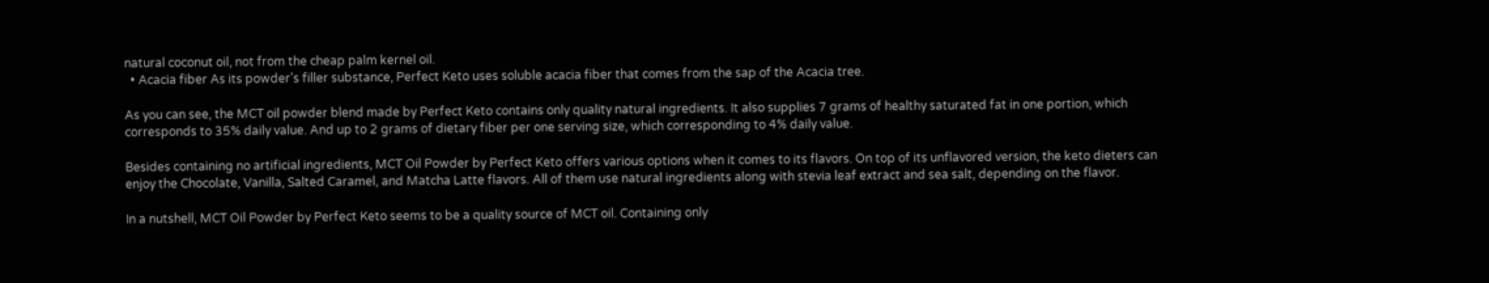natural coconut oil, not from the cheap palm kernel oil.
  • Acacia fiber As its powder’s filler substance, Perfect Keto uses soluble acacia fiber that comes from the sap of the Acacia tree.

As you can see, the MCT oil powder blend made by Perfect Keto contains only quality natural ingredients. It also supplies 7 grams of healthy saturated fat in one portion, which corresponds to 35% daily value. And up to 2 grams of dietary fiber per one serving size, which corresponding to 4% daily value.

Besides containing no artificial ingredients, MCT Oil Powder by Perfect Keto offers various options when it comes to its flavors. On top of its unflavored version, the keto dieters can enjoy the Chocolate, Vanilla, Salted Caramel, and Matcha Latte flavors. All of them use natural ingredients along with stevia leaf extract and sea salt, depending on the flavor.

In a nutshell, MCT Oil Powder by Perfect Keto seems to be a quality source of MCT oil. Containing only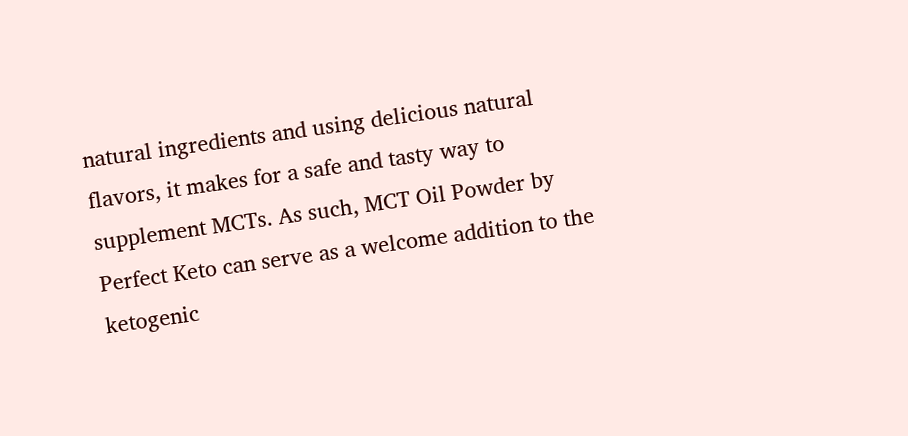natural ingredients and using delicious natural flavors, it makes for a safe and tasty way to supplement MCTs. As such, MCT Oil Powder by Perfect Keto can serve as a welcome addition to the ketogenic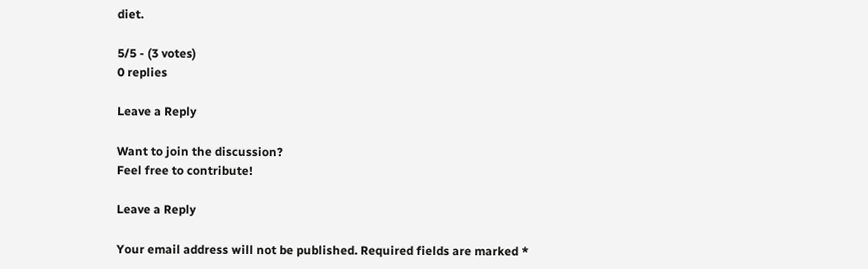diet.

5/5 - (3 votes)
0 replies

Leave a Reply

Want to join the discussion?
Feel free to contribute!

Leave a Reply

Your email address will not be published. Required fields are marked *